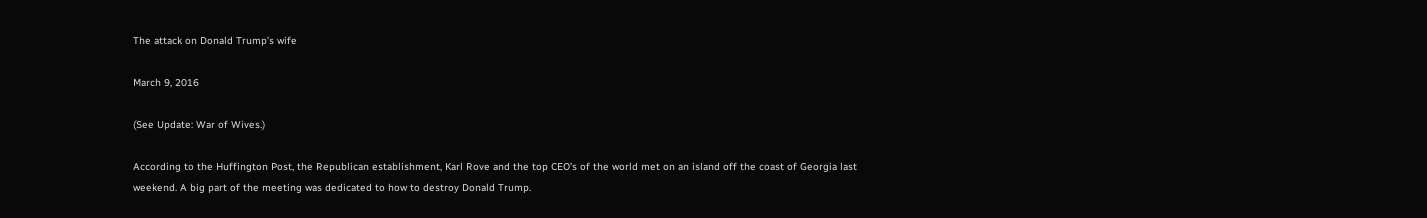The attack on Donald Trump’s wife

March 9, 2016

(See Update: War of Wives.)

According to the Huffington Post, the Republican establishment, Karl Rove and the top CEO’s of the world met on an island off the coast of Georgia last weekend. A big part of the meeting was dedicated to how to destroy Donald Trump.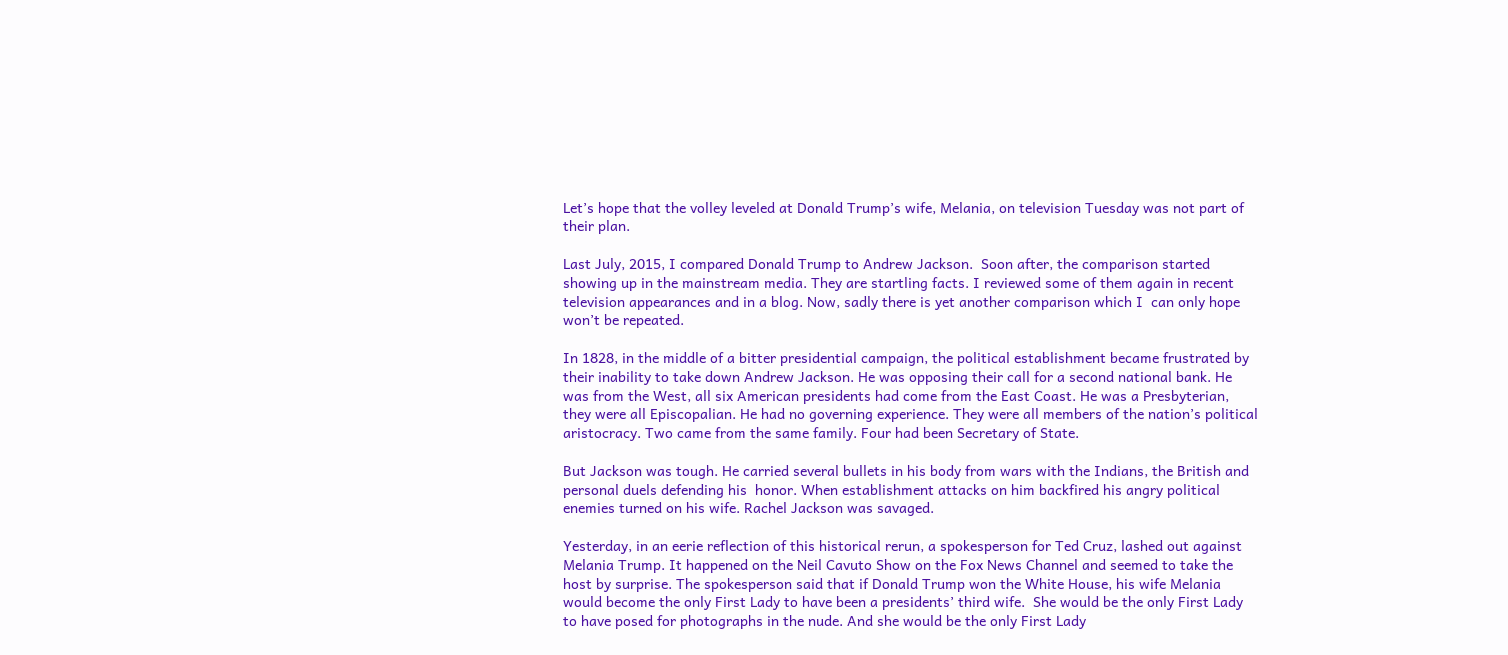Let’s hope that the volley leveled at Donald Trump’s wife, Melania, on television Tuesday was not part of their plan.

Last July, 2015, I compared Donald Trump to Andrew Jackson.  Soon after, the comparison started showing up in the mainstream media. They are startling facts. I reviewed some of them again in recent television appearances and in a blog. Now, sadly there is yet another comparison which I  can only hope won’t be repeated.

In 1828, in the middle of a bitter presidential campaign, the political establishment became frustrated by their inability to take down Andrew Jackson. He was opposing their call for a second national bank. He was from the West, all six American presidents had come from the East Coast. He was a Presbyterian, they were all Episcopalian. He had no governing experience. They were all members of the nation’s political aristocracy. Two came from the same family. Four had been Secretary of State.

But Jackson was tough. He carried several bullets in his body from wars with the Indians, the British and personal duels defending his  honor. When establishment attacks on him backfired his angry political enemies turned on his wife. Rachel Jackson was savaged.

Yesterday, in an eerie reflection of this historical rerun, a spokesperson for Ted Cruz, lashed out against Melania Trump. It happened on the Neil Cavuto Show on the Fox News Channel and seemed to take the host by surprise. The spokesperson said that if Donald Trump won the White House, his wife Melania would become the only First Lady to have been a presidents’ third wife.  She would be the only First Lady to have posed for photographs in the nude. And she would be the only First Lady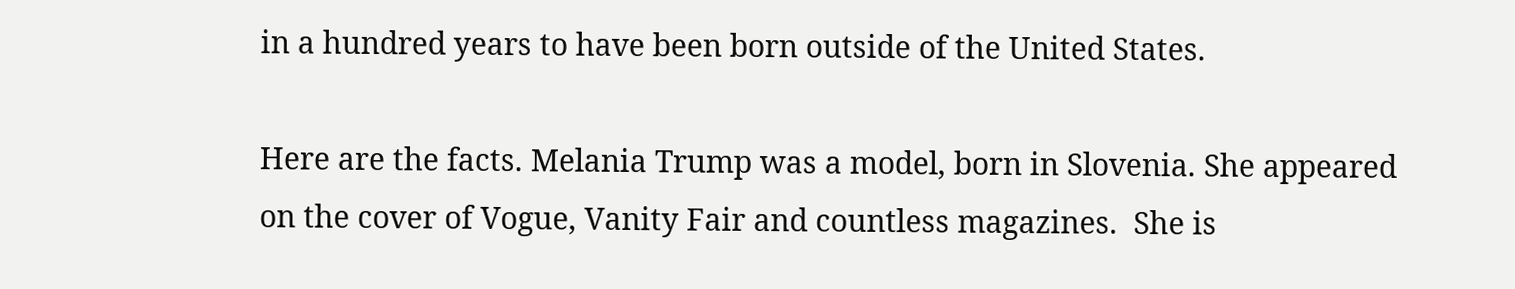in a hundred years to have been born outside of the United States.

Here are the facts. Melania Trump was a model, born in Slovenia. She appeared on the cover of Vogue, Vanity Fair and countless magazines.  She is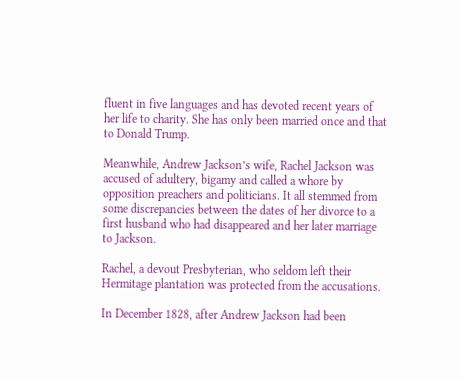fluent in five languages and has devoted recent years of her life to charity. She has only been married once and that to Donald Trump.

Meanwhile, Andrew Jackson’s wife, Rachel Jackson was accused of adultery, bigamy and called a whore by opposition preachers and politicians. It all stemmed from some discrepancies between the dates of her divorce to a first husband who had disappeared and her later marriage to Jackson.

Rachel, a devout Presbyterian, who seldom left their Hermitage plantation was protected from the accusations.

In December 1828, after Andrew Jackson had been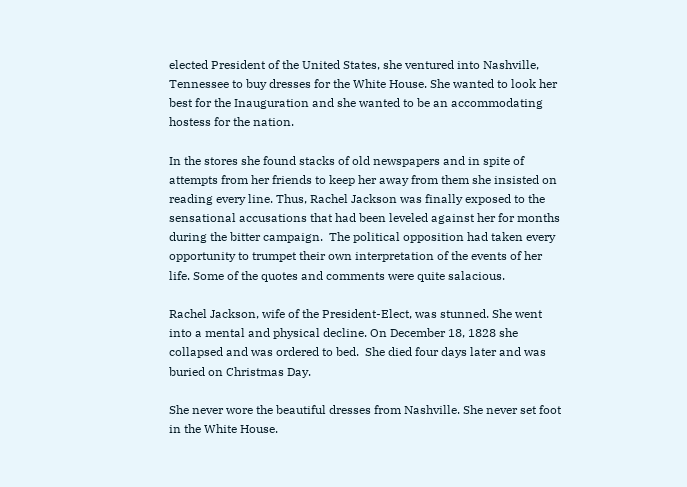elected President of the United States, she ventured into Nashville, Tennessee to buy dresses for the White House. She wanted to look her best for the Inauguration and she wanted to be an accommodating hostess for the nation.

In the stores she found stacks of old newspapers and in spite of attempts from her friends to keep her away from them she insisted on reading every line. Thus, Rachel Jackson was finally exposed to the sensational accusations that had been leveled against her for months during the bitter campaign.  The political opposition had taken every opportunity to trumpet their own interpretation of the events of her life. Some of the quotes and comments were quite salacious.

Rachel Jackson, wife of the President-Elect, was stunned. She went into a mental and physical decline. On December 18, 1828 she collapsed and was ordered to bed.  She died four days later and was buried on Christmas Day.

She never wore the beautiful dresses from Nashville. She never set foot in the White House.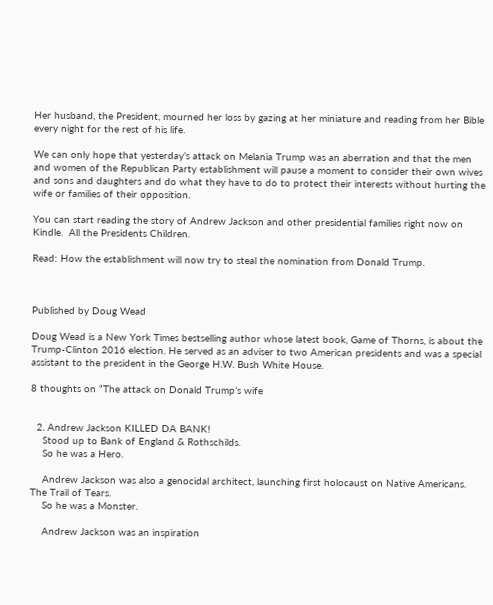Her husband, the President, mourned her loss by gazing at her miniature and reading from her Bible every night for the rest of his life.

We can only hope that yesterday’s attack on Melania Trump was an aberration and that the men and women of the Republican Party establishment will pause a moment to consider their own wives and sons and daughters and do what they have to do to protect their interests without hurting the wife or families of their opposition.

You can start reading the story of Andrew Jackson and other presidential families right now on Kindle.  All the Presidents Children.

Read: How the establishment will now try to steal the nomination from Donald Trump.



Published by Doug Wead

Doug Wead is a New York Times bestselling author whose latest book, Game of Thorns, is about the Trump-Clinton 2016 election. He served as an adviser to two American presidents and was a special assistant to the president in the George H.W. Bush White House.

8 thoughts on “The attack on Donald Trump’s wife


  2. Andrew Jackson KILLED DA BANK!
    Stood up to Bank of England & Rothschilds.
    So he was a Hero.

    Andrew Jackson was also a genocidal architect, launching first holocaust on Native Americans. The Trail of Tears.
    So he was a Monster.

    Andrew Jackson was an inspiration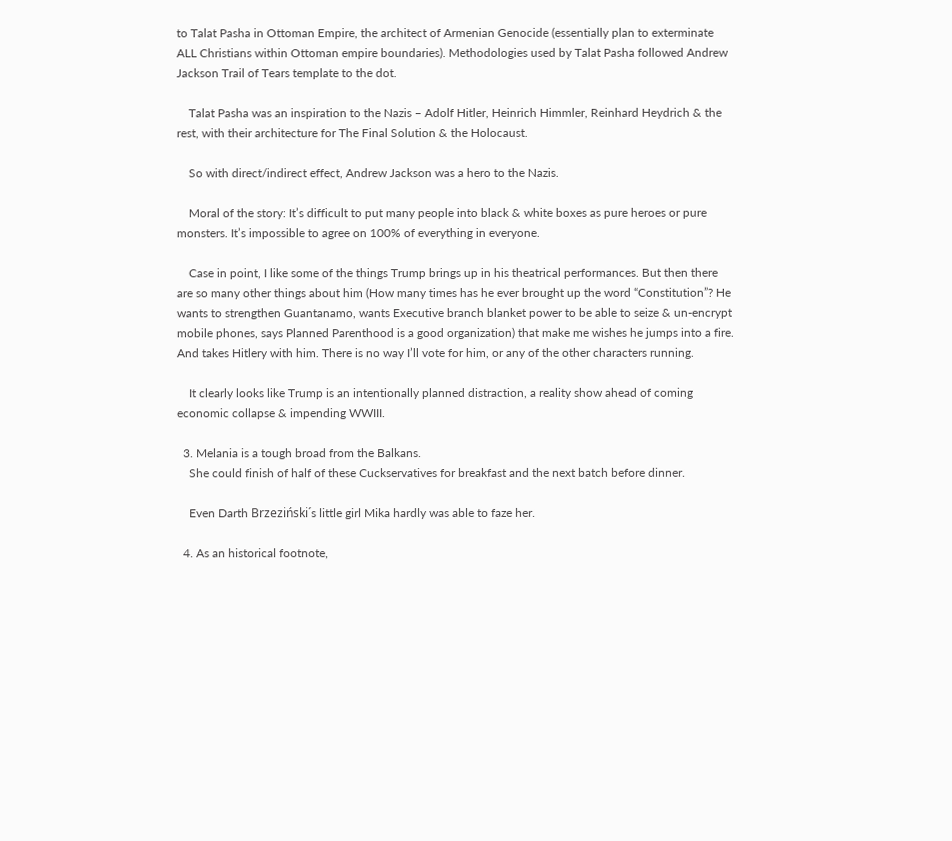to Talat Pasha in Ottoman Empire, the architect of Armenian Genocide (essentially plan to exterminate ALL Christians within Ottoman empire boundaries). Methodologies used by Talat Pasha followed Andrew Jackson Trail of Tears template to the dot.

    Talat Pasha was an inspiration to the Nazis – Adolf Hitler, Heinrich Himmler, Reinhard Heydrich & the rest, with their architecture for The Final Solution & the Holocaust.

    So with direct/indirect effect, Andrew Jackson was a hero to the Nazis.

    Moral of the story: It’s difficult to put many people into black & white boxes as pure heroes or pure monsters. It’s impossible to agree on 100% of everything in everyone.

    Case in point, I like some of the things Trump brings up in his theatrical performances. But then there are so many other things about him (How many times has he ever brought up the word “Constitution”? He wants to strengthen Guantanamo, wants Executive branch blanket power to be able to seize & un-encrypt mobile phones, says Planned Parenthood is a good organization) that make me wishes he jumps into a fire. And takes Hitlery with him. There is no way I’ll vote for him, or any of the other characters running.

    It clearly looks like Trump is an intentionally planned distraction, a reality show ahead of coming economic collapse & impending WWIII.

  3. Melania is a tough broad from the Balkans.
    She could finish of half of these Cuckservatives for breakfast and the next batch before dinner.

    Even Darth Brzeziński´s little girl Mika hardly was able to faze her.

  4. As an historical footnote,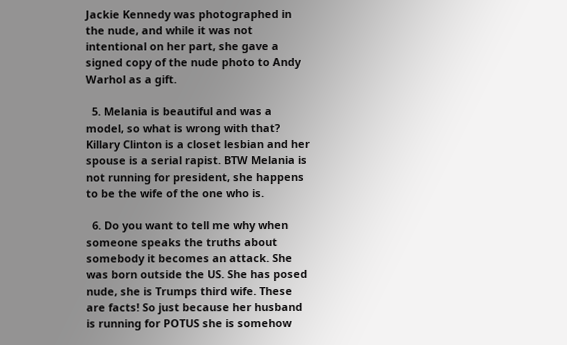Jackie Kennedy was photographed in the nude, and while it was not intentional on her part, she gave a signed copy of the nude photo to Andy Warhol as a gift.

  5. Melania is beautiful and was a model, so what is wrong with that? Killary Clinton is a closet lesbian and her spouse is a serial rapist. BTW Melania is not running for president, she happens to be the wife of the one who is.

  6. Do you want to tell me why when someone speaks the truths about somebody it becomes an attack. She was born outside the US. She has posed nude, she is Trumps third wife. These are facts! So just because her husband is running for POTUS she is somehow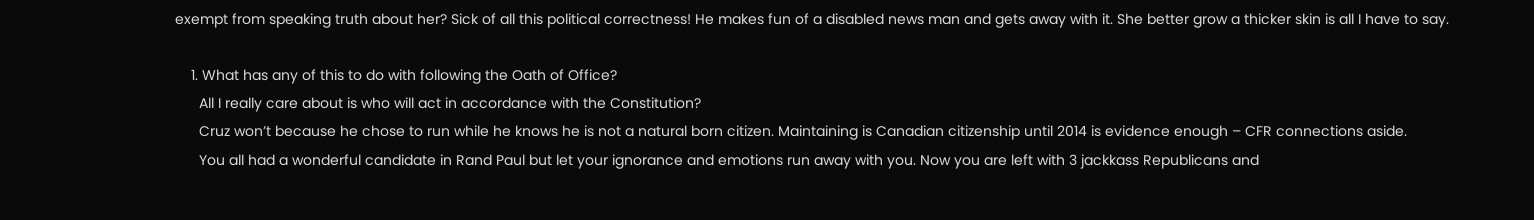exempt from speaking truth about her? Sick of all this political correctness! He makes fun of a disabled news man and gets away with it. She better grow a thicker skin is all I have to say.

    1. What has any of this to do with following the Oath of Office?
      All I really care about is who will act in accordance with the Constitution?
      Cruz won’t because he chose to run while he knows he is not a natural born citizen. Maintaining is Canadian citizenship until 2014 is evidence enough – CFR connections aside.
      You all had a wonderful candidate in Rand Paul but let your ignorance and emotions run away with you. Now you are left with 3 jackkass Republicans and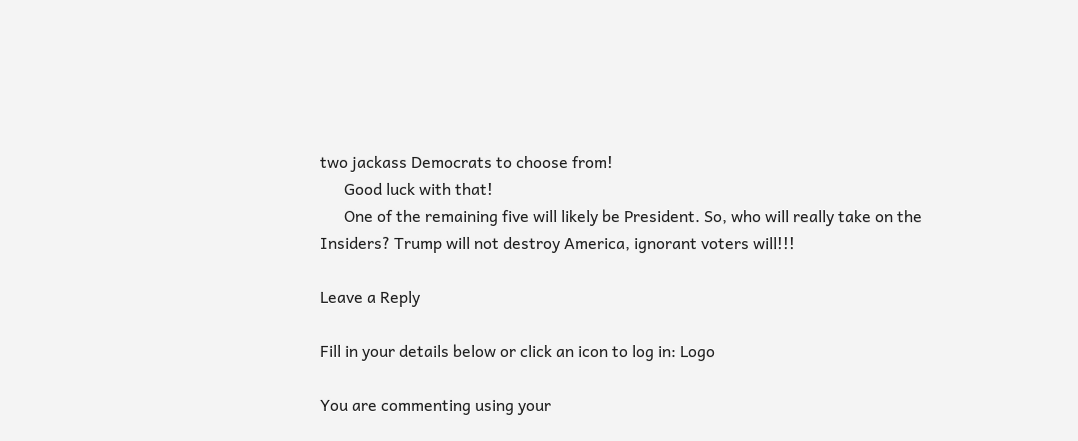two jackass Democrats to choose from!
      Good luck with that!
      One of the remaining five will likely be President. So, who will really take on the Insiders? Trump will not destroy America, ignorant voters will!!!

Leave a Reply

Fill in your details below or click an icon to log in: Logo

You are commenting using your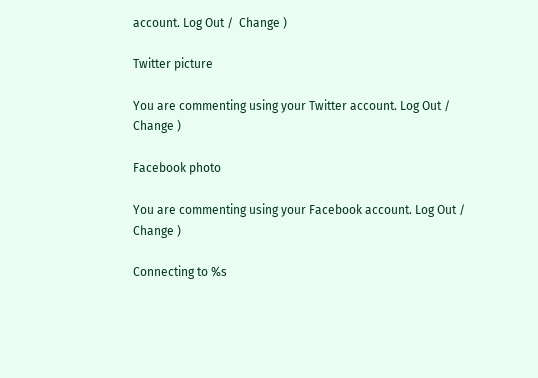account. Log Out /  Change )

Twitter picture

You are commenting using your Twitter account. Log Out /  Change )

Facebook photo

You are commenting using your Facebook account. Log Out /  Change )

Connecting to %s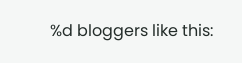%d bloggers like this: